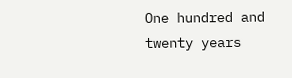One hundred and twenty years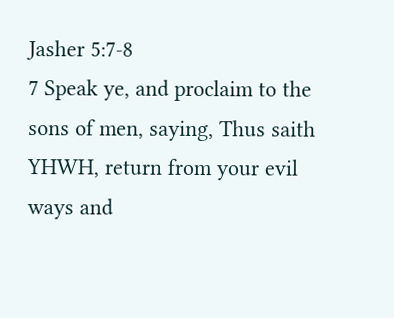Jasher 5:7-8
7 Speak ye, and proclaim to the sons of men, saying, Thus saith YHWH, return from your evil ways and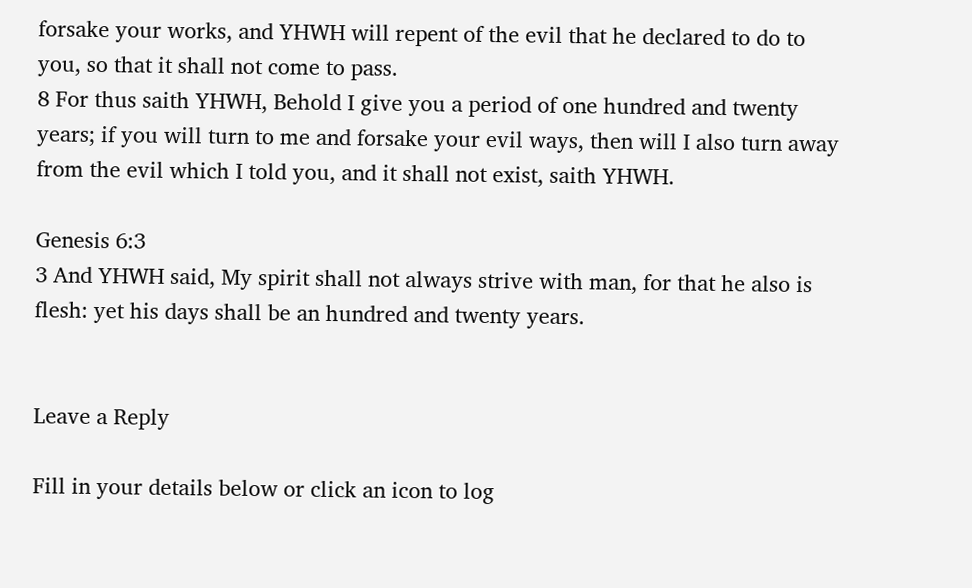forsake your works, and YHWH will repent of the evil that he declared to do to you, so that it shall not come to pass.
8 For thus saith YHWH, Behold I give you a period of one hundred and twenty years; if you will turn to me and forsake your evil ways, then will I also turn away from the evil which I told you, and it shall not exist, saith YHWH.

Genesis 6:3
3 And YHWH said, My spirit shall not always strive with man, for that he also is flesh: yet his days shall be an hundred and twenty years.


Leave a Reply

Fill in your details below or click an icon to log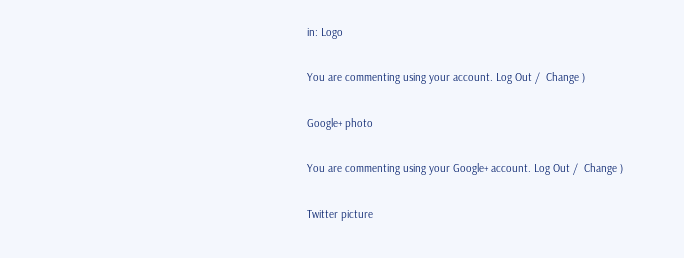in: Logo

You are commenting using your account. Log Out /  Change )

Google+ photo

You are commenting using your Google+ account. Log Out /  Change )

Twitter picture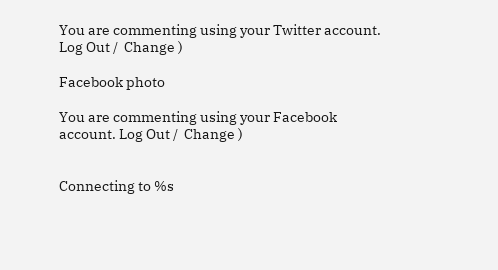You are commenting using your Twitter account. Log Out /  Change )

Facebook photo

You are commenting using your Facebook account. Log Out /  Change )


Connecting to %s